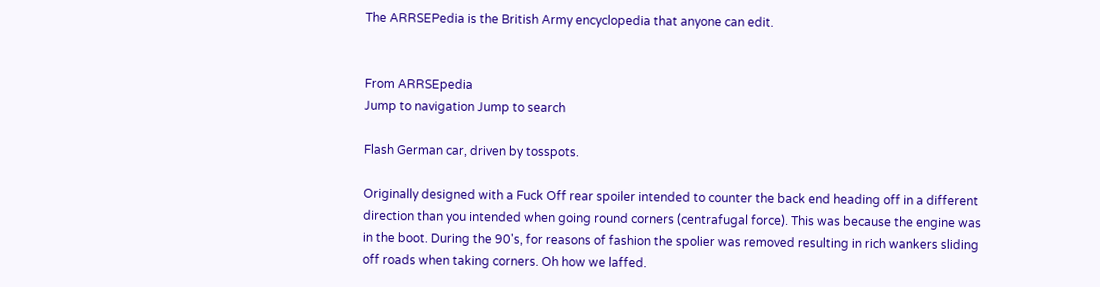The ARRSEPedia is the British Army encyclopedia that anyone can edit.


From ARRSEpedia
Jump to navigation Jump to search

Flash German car, driven by tosspots.

Originally designed with a Fuck Off rear spoiler intended to counter the back end heading off in a different direction than you intended when going round corners (centrafugal force). This was because the engine was in the boot. During the 90's, for reasons of fashion the spolier was removed resulting in rich wankers sliding off roads when taking corners. Oh how we laffed.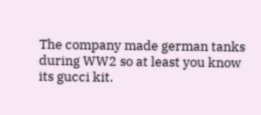The company made german tanks during WW2 so at least you know its gucci kit.